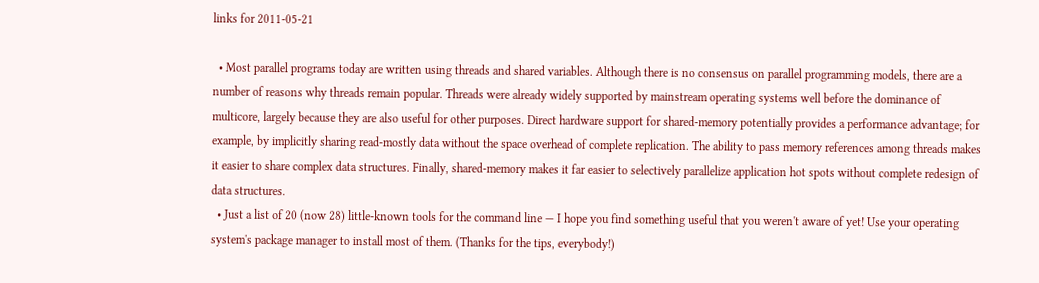links for 2011-05-21

  • Most parallel programs today are written using threads and shared variables. Although there is no consensus on parallel programming models, there are a number of reasons why threads remain popular. Threads were already widely supported by mainstream operating systems well before the dominance of multicore, largely because they are also useful for other purposes. Direct hardware support for shared-memory potentially provides a performance advantage; for example, by implicitly sharing read-mostly data without the space overhead of complete replication. The ability to pass memory references among threads makes it easier to share complex data structures. Finally, shared-memory makes it far easier to selectively parallelize application hot spots without complete redesign of data structures.
  • Just a list of 20 (now 28) little-known tools for the command line — I hope you find something useful that you weren't aware of yet! Use your operating system's package manager to install most of them. (Thanks for the tips, everybody!)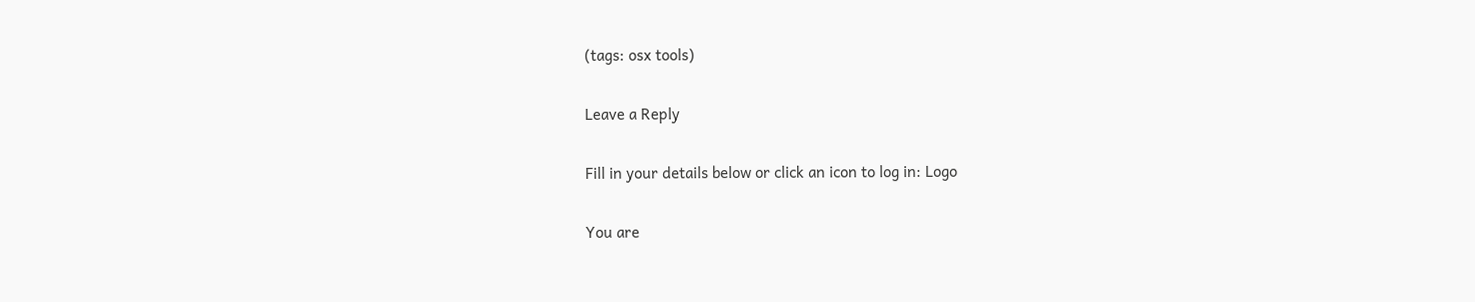(tags: osx tools)

Leave a Reply

Fill in your details below or click an icon to log in: Logo

You are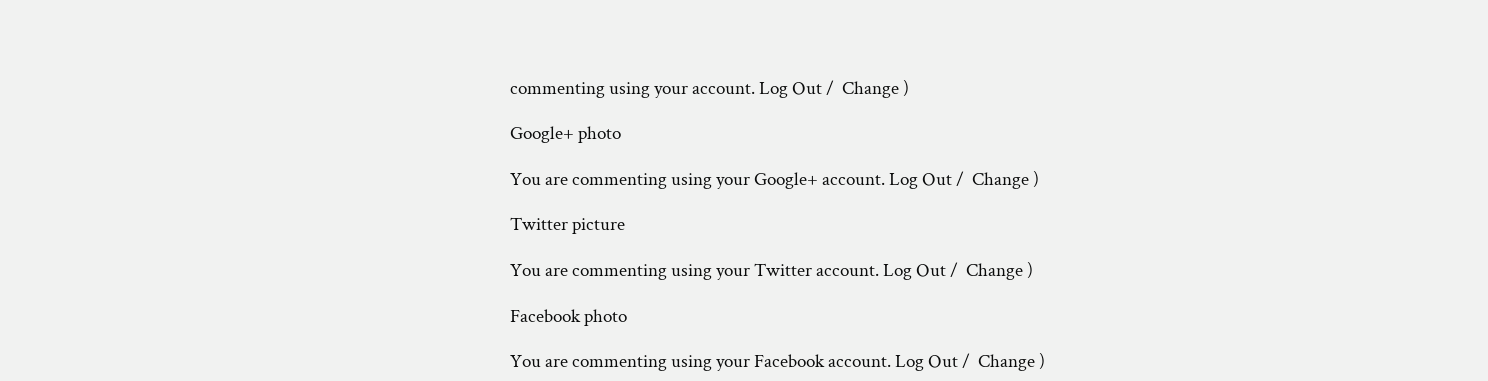commenting using your account. Log Out /  Change )

Google+ photo

You are commenting using your Google+ account. Log Out /  Change )

Twitter picture

You are commenting using your Twitter account. Log Out /  Change )

Facebook photo

You are commenting using your Facebook account. Log Out /  Change )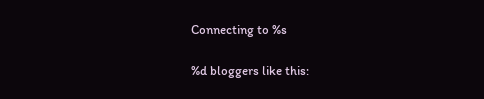Connecting to %s

%d bloggers like this: